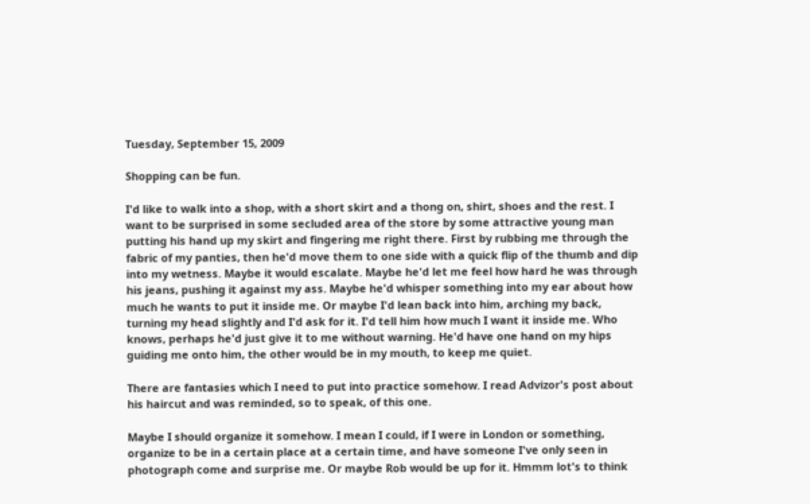Tuesday, September 15, 2009

Shopping can be fun.

I'd like to walk into a shop, with a short skirt and a thong on, shirt, shoes and the rest. I want to be surprised in some secluded area of the store by some attractive young man putting his hand up my skirt and fingering me right there. First by rubbing me through the fabric of my panties, then he'd move them to one side with a quick flip of the thumb and dip into my wetness. Maybe it would escalate. Maybe he'd let me feel how hard he was through his jeans, pushing it against my ass. Maybe he'd whisper something into my ear about how much he wants to put it inside me. Or maybe I'd lean back into him, arching my back, turning my head slightly and I'd ask for it. I'd tell him how much I want it inside me. Who knows, perhaps he'd just give it to me without warning. He'd have one hand on my hips guiding me onto him, the other would be in my mouth, to keep me quiet.

There are fantasies which I need to put into practice somehow. I read Advizor's post about his haircut and was reminded, so to speak, of this one.

Maybe I should organize it somehow. I mean I could, if I were in London or something, organize to be in a certain place at a certain time, and have someone I've only seen in photograph come and surprise me. Or maybe Rob would be up for it. Hmmm lot's to think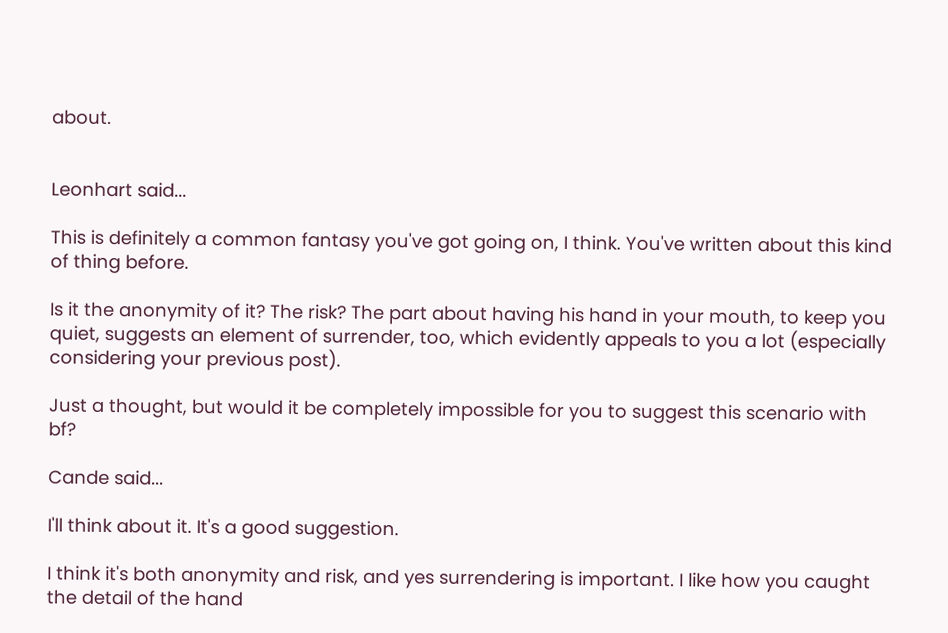about.


Leonhart said...

This is definitely a common fantasy you've got going on, I think. You've written about this kind of thing before.

Is it the anonymity of it? The risk? The part about having his hand in your mouth, to keep you quiet, suggests an element of surrender, too, which evidently appeals to you a lot (especially considering your previous post).

Just a thought, but would it be completely impossible for you to suggest this scenario with bf?

Cande said...

I'll think about it. It's a good suggestion.

I think it's both anonymity and risk, and yes surrendering is important. I like how you caught the detail of the hand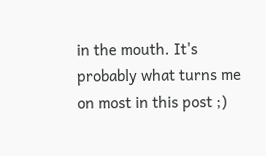in the mouth. It's probably what turns me on most in this post ;)